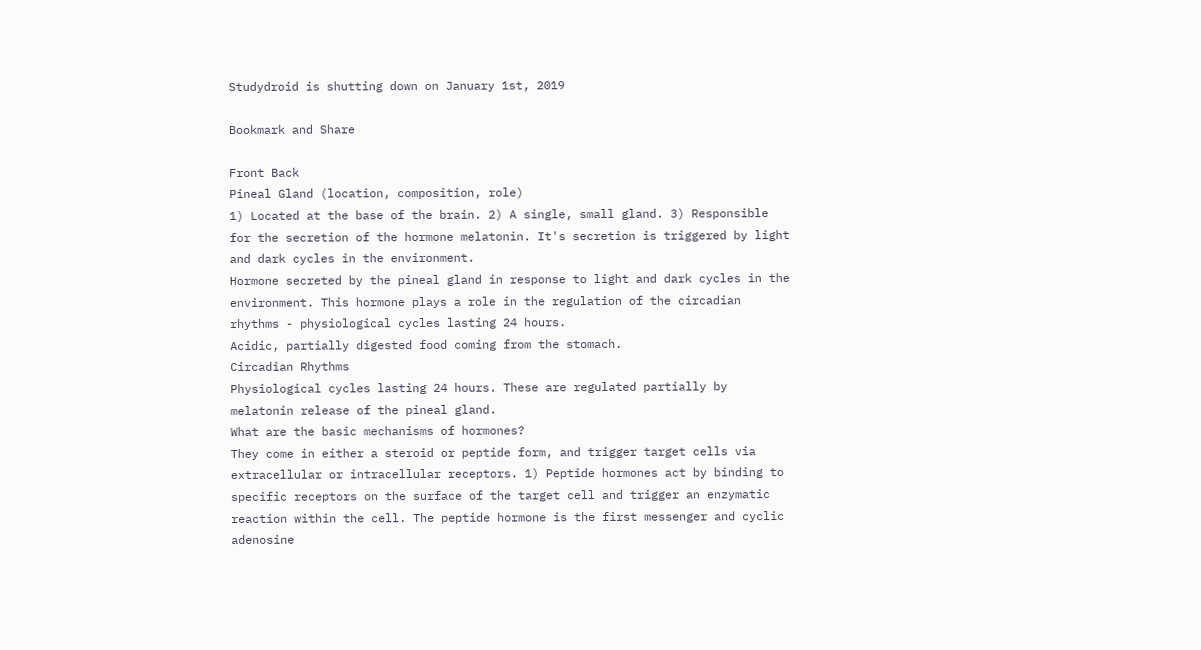Studydroid is shutting down on January 1st, 2019

Bookmark and Share

Front Back
Pineal Gland (location, composition, role)
1) Located at the base of the brain. 2) A single, small gland. 3) Responsible for the secretion of the hormone melatonin. It's secretion is triggered by light and dark cycles in the environment.
Hormone secreted by the pineal gland in response to light and dark cycles in the environment. This hormone plays a role in the regulation of the circadian rhythms - physiological cycles lasting 24 hours.
Acidic, partially digested food coming from the stomach.
Circadian Rhythms
Physiological cycles lasting 24 hours. These are regulated partially by melatonin release of the pineal gland.
What are the basic mechanisms of hormones?
They come in either a steroid or peptide form, and trigger target cells via extracellular or intracellular receptors. 1) Peptide hormones act by binding to specific receptors on the surface of the target cell and trigger an enzymatic reaction within the cell. The peptide hormone is the first messenger and cyclic adenosine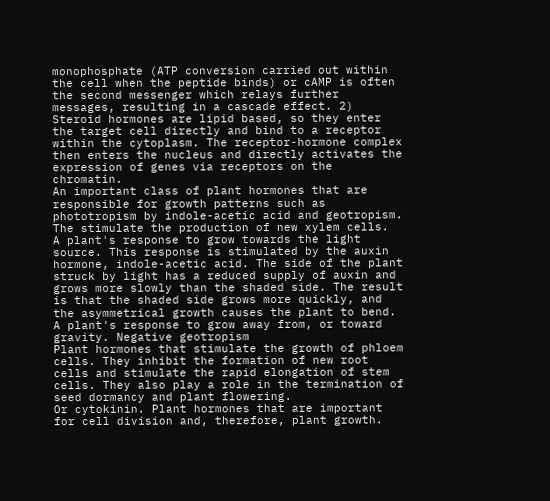monophosphate (ATP conversion carried out within the cell when the peptide binds) or cAMP is often the second messenger which relays further messages, resulting in a cascade effect. 2) Steroid hormones are lipid based, so they enter the target cell directly and bind to a receptor within the cytoplasm. The receptor-hormone complex then enters the nucleus and directly activates the expression of genes via receptors on the chromatin.
An important class of plant hormones that are responsible for growth patterns such as phototropism by indole-acetic acid and geotropism. The stimulate the production of new xylem cells.
A plant's response to grow towards the light source. This response is stimulated by the auxin hormone, indole-acetic acid. The side of the plant struck by light has a reduced supply of auxin and grows more slowly than the shaded side. The result is that the shaded side grows more quickly, and the asymmetrical growth causes the plant to bend.
A plant's response to grow away from, or toward gravity. Negative geotropism
Plant hormones that stimulate the growth of phloem cells. They inhibit the formation of new root cells and stimulate the rapid elongation of stem cells. They also play a role in the termination of seed dormancy and plant flowering.
Or cytokinin. Plant hormones that are important for cell division and, therefore, plant growth.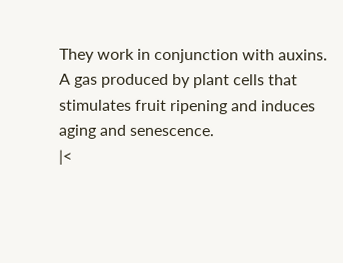They work in conjunction with auxins.
A gas produced by plant cells that stimulates fruit ripening and induces aging and senescence.
|<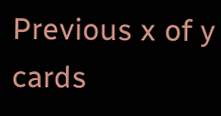Previous x of y cards